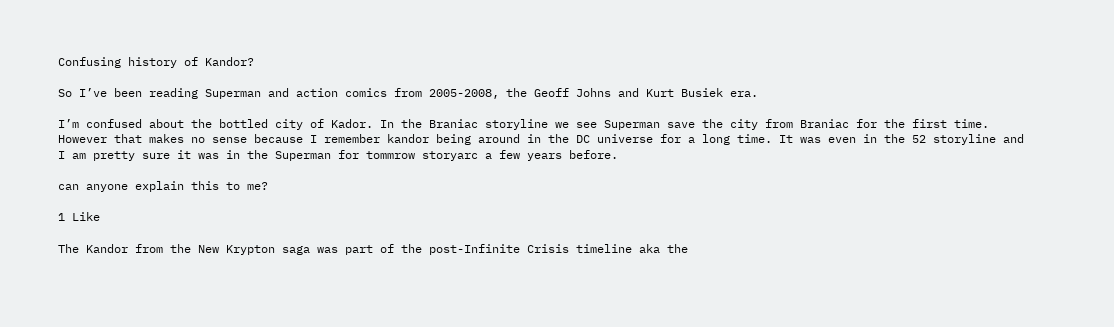Confusing history of Kandor?

So I’ve been reading Superman and action comics from 2005-2008, the Geoff Johns and Kurt Busiek era.

I’m confused about the bottled city of Kador. In the Braniac storyline we see Superman save the city from Braniac for the first time. However that makes no sense because I remember kandor being around in the DC universe for a long time. It was even in the 52 storyline and I am pretty sure it was in the Superman for tommrow storyarc a few years before.

can anyone explain this to me?

1 Like

The Kandor from the New Krypton saga was part of the post-Infinite Crisis timeline aka the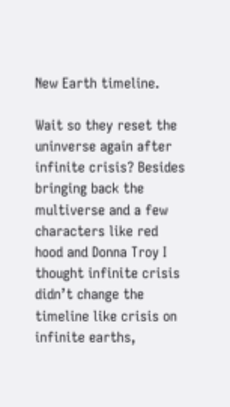New Earth timeline.

Wait so they reset the uninverse again after infinite crisis? Besides bringing back the multiverse and a few characters like red hood and Donna Troy I thought infinite crisis didn’t change the timeline like crisis on infinite earths,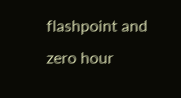flashpoint and zero hour